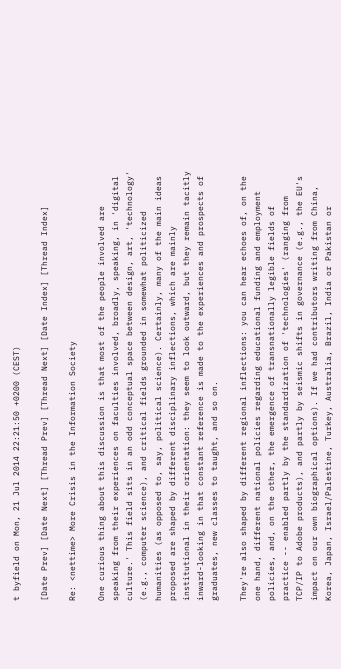t byfield on Mon, 21 Jul 2014 22:21:50 +0200 (CEST)

[Date Prev] [Date Next] [Thread Prev] [Thread Next] [Date Index] [Thread Index]

Re: <nettime> More Crisis in the Information Society

One curious thing about this discussion is that most of the people involved are speaking from their experiences on faculties involved, broadly, speaking, in 'digital culture.' This field sits in an odd conceptual space between design, art, 'technology' (e.g., computer science), and critical fields grounded in somewhat politicized humanities (as opposed to, say, political science). Certainly, many of the main ideas proposed are shaped by different disciplinary inflections, which are mainly institutional in their orientation: they seem to look outward, but they remain tacitly inward-looking in that constant reference is made to the experiences and prospects of graduates, new classes to taught, and so on.

They're also shaped by different regional inflections: you can hear echoes of, on the one hand, different national policies regarding educational funding and employment policies, and, on the other, the emergence of transnationally legible fields of practice -- enabled partly by the standardization of 'technologies' (ranging from TCP/IP to Adobe products), and partly by seismic shifts in governance (e.g., the EU's impact on our own biographical options). If we had contributors writing from China, Korea, Japan, Israel/Palestine, Turkey, Australia, Brazil, India or Pakistan or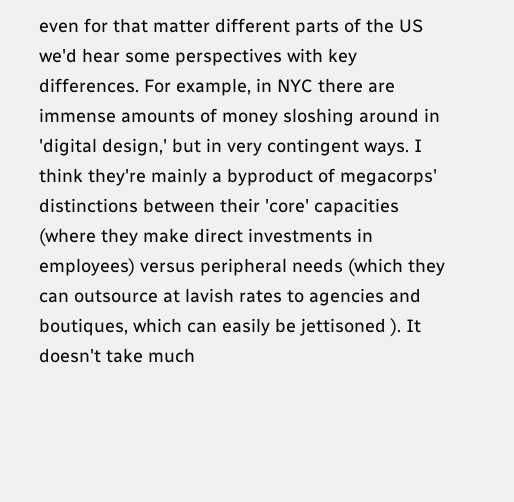even for that matter different parts of the US we'd hear some perspectives with key differences. For example, in NYC there are immense amounts of money sloshing around in 'digital design,' but in very contingent ways. I think they're mainly a byproduct of megacorps' distinctions between their 'core' capacities (where they make direct investments in employees) versus peripheral needs (which they can outsource at lavish rates to agencies and boutiques, which can easily be jettisoned ). It doesn't take much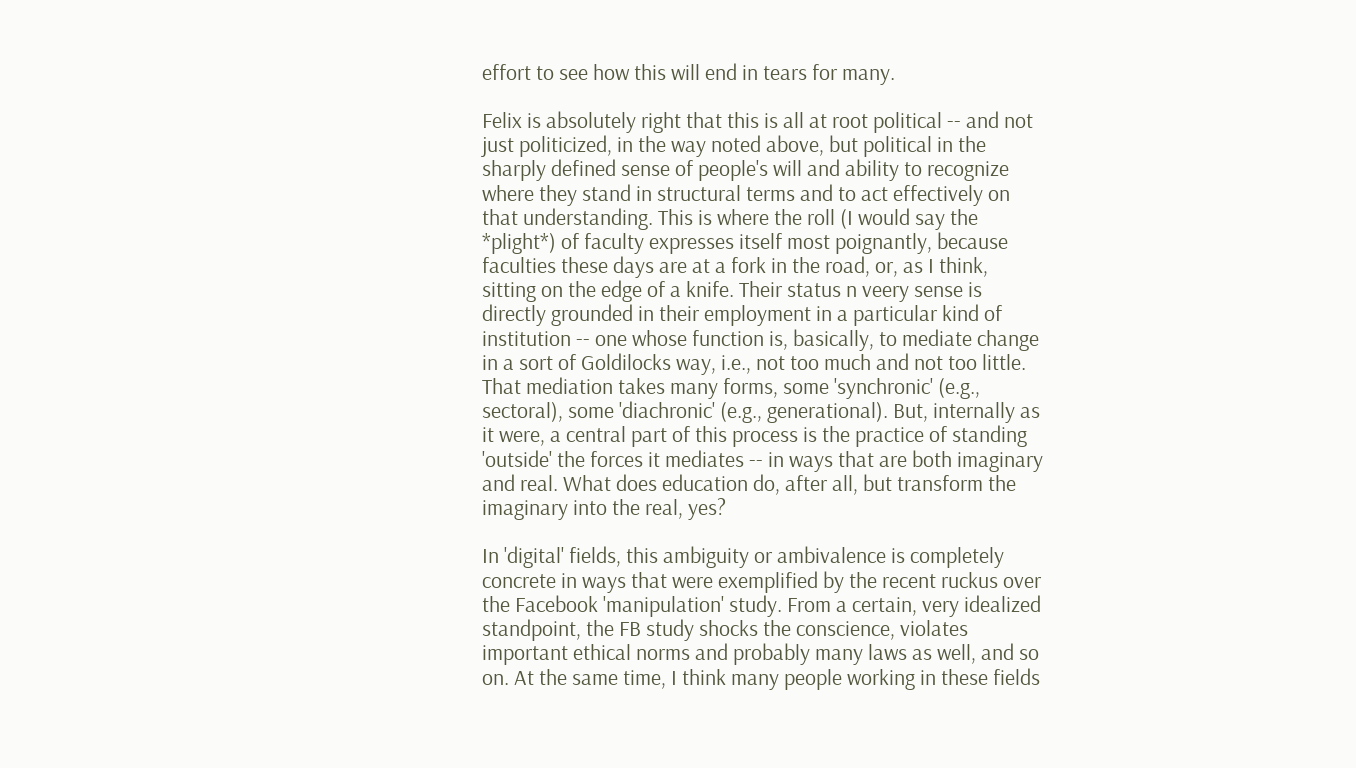effort to see how this will end in tears for many.

Felix is absolutely right that this is all at root political -- and not just politicized, in the way noted above, but political in the sharply defined sense of people's will and ability to recognize where they stand in structural terms and to act effectively on that understanding. This is where the roll (I would say the *plight*) of faculty expresses itself most poignantly, because faculties these days are at a fork in the road, or, as I think, sitting on the edge of a knife. Their status n veery sense is directly grounded in their employment in a particular kind of institution -- one whose function is, basically, to mediate change in a sort of Goldilocks way, i.e., not too much and not too little. That mediation takes many forms, some 'synchronic' (e.g., sectoral), some 'diachronic' (e.g., generational). But, internally as it were, a central part of this process is the practice of standing 'outside' the forces it mediates -- in ways that are both imaginary and real. What does education do, after all, but transform the imaginary into the real, yes?

In 'digital' fields, this ambiguity or ambivalence is completely concrete in ways that were exemplified by the recent ruckus over the Facebook 'manipulation' study. From a certain, very idealized standpoint, the FB study shocks the conscience, violates important ethical norms and probably many laws as well, and so on. At the same time, I think many people working in these fields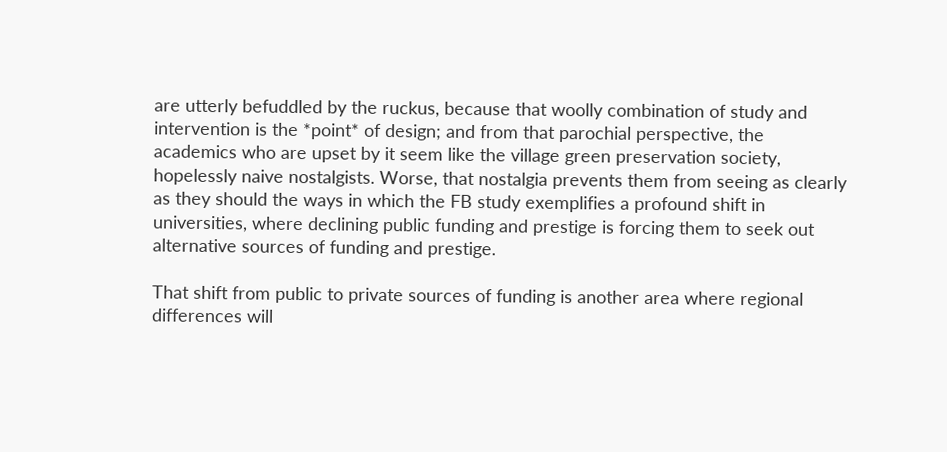are utterly befuddled by the ruckus, because that woolly combination of study and intervention is the *point* of design; and from that parochial perspective, the academics who are upset by it seem like the village green preservation society, hopelessly naive nostalgists. Worse, that nostalgia prevents them from seeing as clearly as they should the ways in which the FB study exemplifies a profound shift in universities, where declining public funding and prestige is forcing them to seek out alternative sources of funding and prestige.

That shift from public to private sources of funding is another area where regional differences will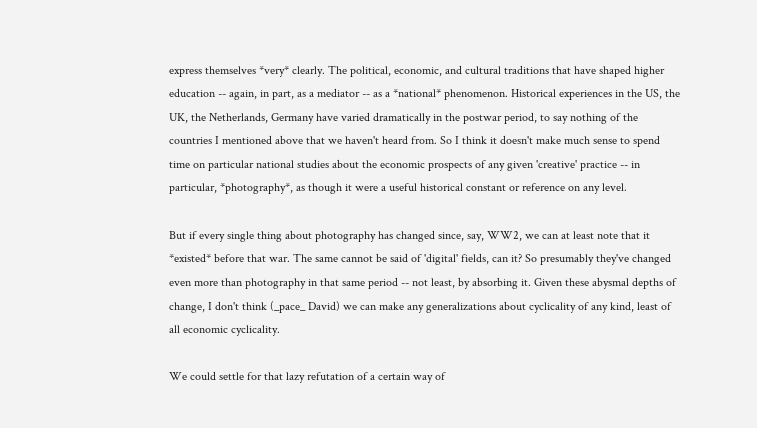express themselves *very* clearly. The political, economic, and cultural traditions that have shaped higher education -- again, in part, as a mediator -- as a *national* phenomenon. Historical experiences in the US, the UK, the Netherlands, Germany have varied dramatically in the postwar period, to say nothing of the countries I mentioned above that we haven't heard from. So I think it doesn't make much sense to spend time on particular national studies about the economic prospects of any given 'creative' practice -- in particular, *photography*, as though it were a useful historical constant or reference on any level.

But if every single thing about photography has changed since, say, WW2, we can at least note that it *existed* before that war. The same cannot be said of 'digital' fields, can it? So presumably they've changed even more than photography in that same period -- not least, by absorbing it. Given these abysmal depths of change, I don't think (_pace_ David) we can make any generalizations about cyclicality of any kind, least of all economic cyclicality.

We could settle for that lazy refutation of a certain way of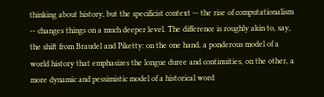thinking about history, but the specificist context -- the rise of computationalism -- changes things on a much deeper level. The difference is roughly akin to, say, the shift from Braudel and Piketty: on the one hand, a ponderous model of a world history that emphasizes the longue duree and continuities, on the other, a more dynamic and pessimistic model of a historical word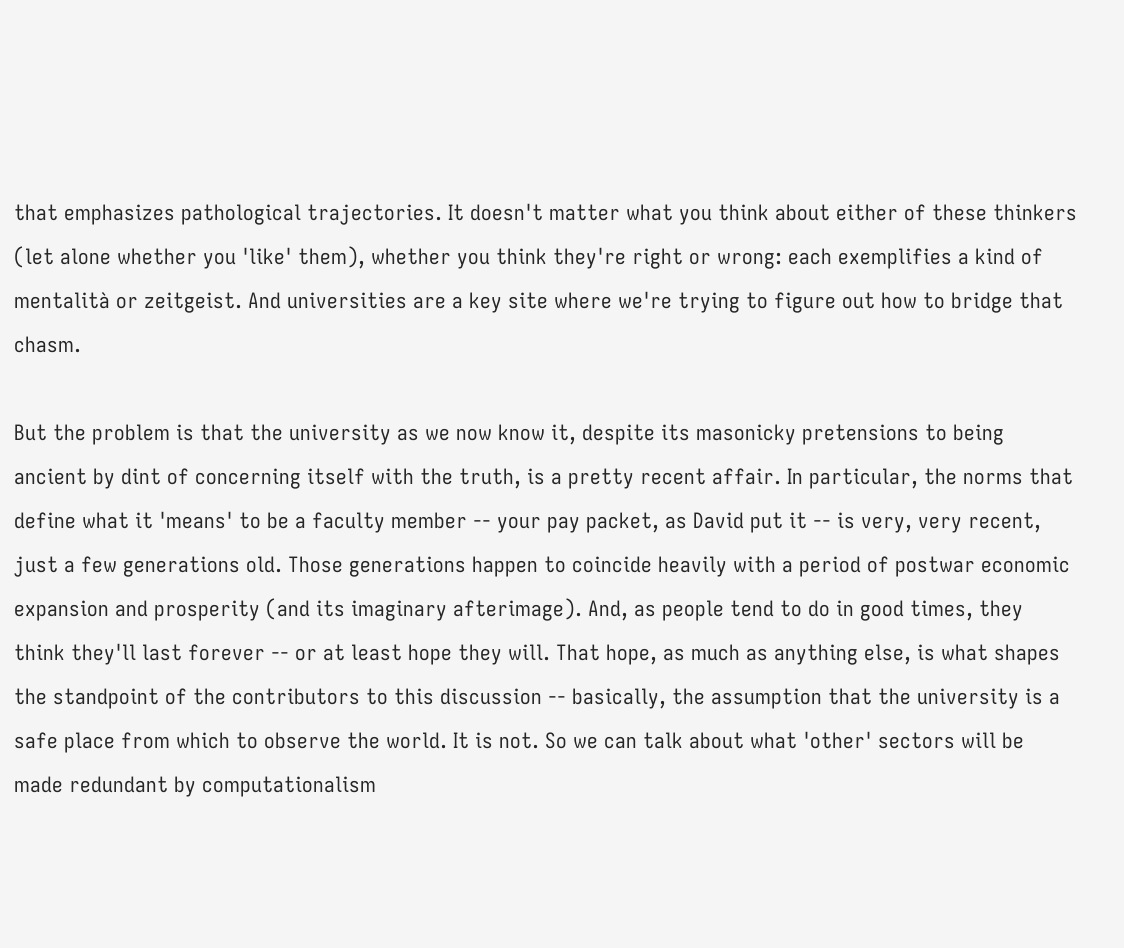that emphasizes pathological trajectories. It doesn't matter what you think about either of these thinkers (let alone whether you 'like' them), whether you think they're right or wrong: each exemplifies a kind of mentalità or zeitgeist. And universities are a key site where we're trying to figure out how to bridge that chasm.

But the problem is that the university as we now know it, despite its masonicky pretensions to being ancient by dint of concerning itself with the truth, is a pretty recent affair. In particular, the norms that define what it 'means' to be a faculty member -- your pay packet, as David put it -- is very, very recent, just a few generations old. Those generations happen to coincide heavily with a period of postwar economic expansion and prosperity (and its imaginary afterimage). And, as people tend to do in good times, they think they'll last forever -- or at least hope they will. That hope, as much as anything else, is what shapes the standpoint of the contributors to this discussion -- basically, the assumption that the university is a safe place from which to observe the world. It is not. So we can talk about what 'other' sectors will be made redundant by computationalism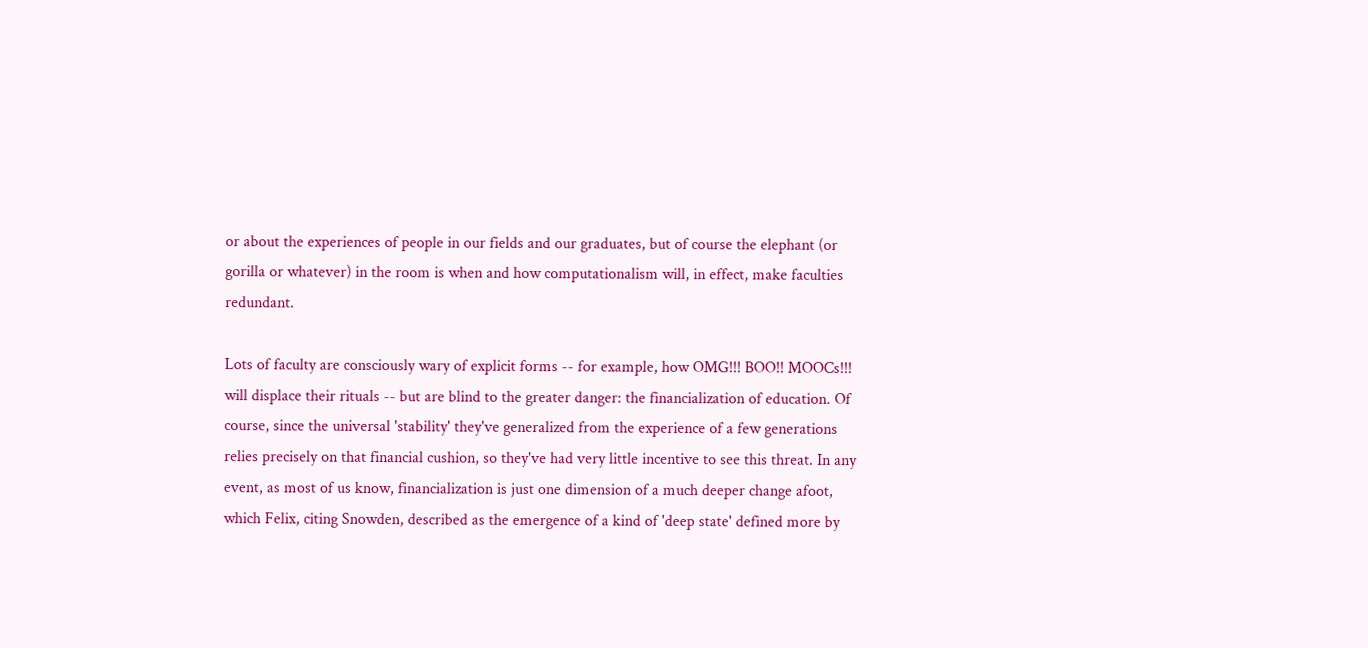or about the experiences of people in our fields and our graduates, but of course the elephant (or gorilla or whatever) in the room is when and how computationalism will, in effect, make faculties redundant.

Lots of faculty are consciously wary of explicit forms -- for example, how OMG!!! BOO!! MOOCs!!! will displace their rituals -- but are blind to the greater danger: the financialization of education. Of course, since the universal 'stability' they've generalized from the experience of a few generations relies precisely on that financial cushion, so they've had very little incentive to see this threat. In any event, as most of us know, financialization is just one dimension of a much deeper change afoot, which Felix, citing Snowden, described as the emergence of a kind of 'deep state' defined more by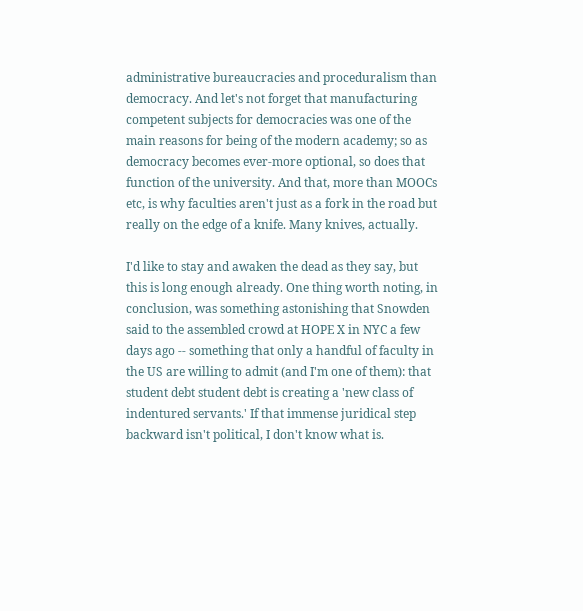administrative bureaucracies and proceduralism than democracy. And let's not forget that manufacturing competent subjects for democracies was one of the main reasons for being of the modern academy; so as democracy becomes ever-more optional, so does that function of the university. And that, more than MOOCs etc, is why faculties aren't just as a fork in the road but really on the edge of a knife. Many knives, actually.

I'd like to stay and awaken the dead as they say, but this is long enough already. One thing worth noting, in conclusion, was something astonishing that Snowden said to the assembled crowd at HOPE X in NYC a few days ago -- something that only a handful of faculty in the US are willing to admit (and I'm one of them): that student debt student debt is creating a 'new class of indentured servants.' If that immense juridical step backward isn't political, I don't know what is.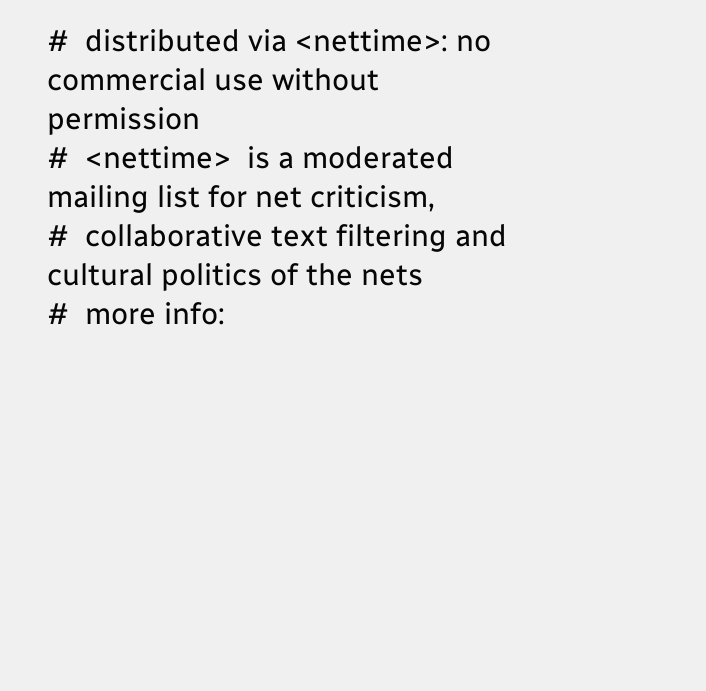#  distributed via <nettime>: no commercial use without permission
#  <nettime>  is a moderated mailing list for net criticism,
#  collaborative text filtering and cultural politics of the nets
#  more info: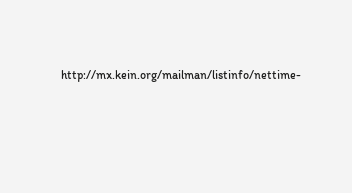http://mx.kein.org/mailman/listinfo/nettime-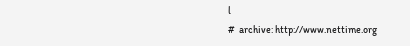l
#  archive: http://www.nettime.org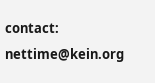contact: nettime@kein.org